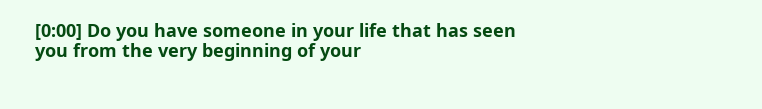[0:00] Do you have someone in your life that has seen you from the very beginning of your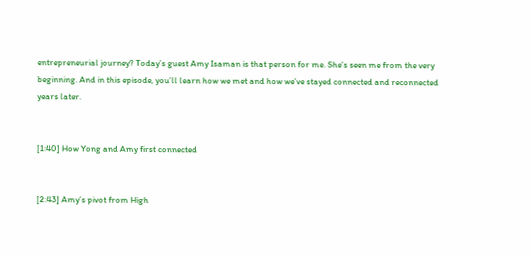entrepreneurial journey? Today’s guest Amy Isaman is that person for me. She’s seen me from the very beginning. And in this episode, you’ll learn how we met and how we’ve stayed connected and reconnected years later.


[1:40] How Yong and Amy first connected


[2:43] Amy’s pivot from High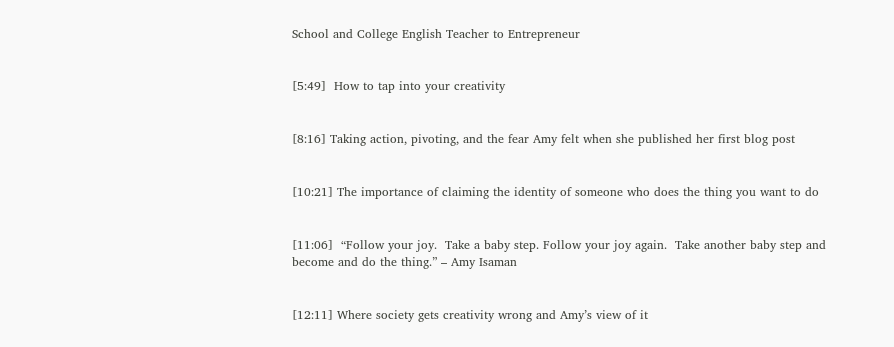School and College English Teacher to Entrepreneur


[5:49]  How to tap into your creativity


[8:16] Taking action, pivoting, and the fear Amy felt when she published her first blog post


[10:21] The importance of claiming the identity of someone who does the thing you want to do


[11:06]  “Follow your joy.  Take a baby step. Follow your joy again.  Take another baby step and become and do the thing.” – Amy Isaman


[12:11] Where society gets creativity wrong and Amy’s view of it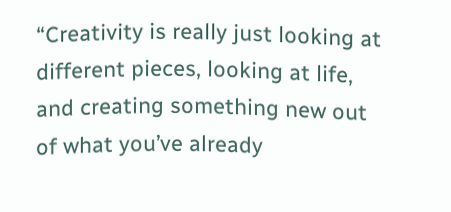“Creativity is really just looking at different pieces, looking at life, and creating something new out of what you’ve already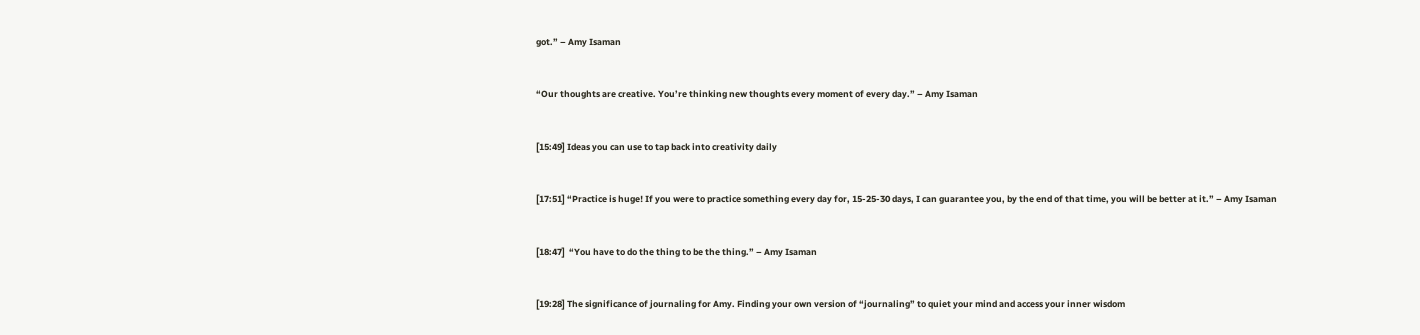got.” – Amy Isaman


“Our thoughts are creative. You’re thinking new thoughts every moment of every day.” – Amy Isaman


[15:49] Ideas you can use to tap back into creativity daily


[17:51] “Practice is huge! If you were to practice something every day for, 15-25-30 days, I can guarantee you, by the end of that time, you will be better at it.” – Amy Isaman


[18:47]  “You have to do the thing to be the thing.” – Amy Isaman


[19:28] The significance of journaling for Amy. Finding your own version of “journaling” to quiet your mind and access your inner wisdom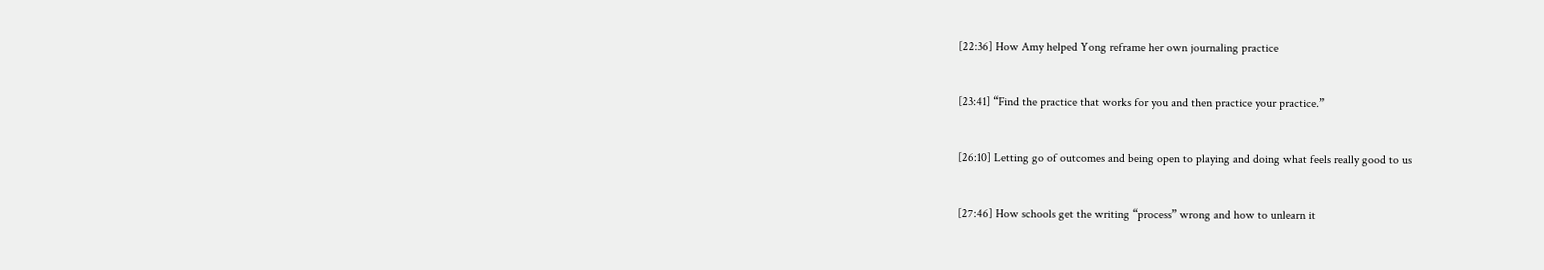[22:36] How Amy helped Yong reframe her own journaling practice


[23:41] “Find the practice that works for you and then practice your practice.”


[26:10] Letting go of outcomes and being open to playing and doing what feels really good to us


[27:46] How schools get the writing “process” wrong and how to unlearn it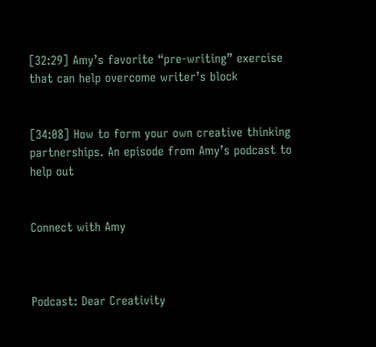[32:29] Amy’s favorite “pre-writing” exercise that can help overcome writer’s block


[34:08] How to form your own creative thinking partnerships. An episode from Amy’s podcast to help out


Connect with Amy



Podcast: Dear Creativity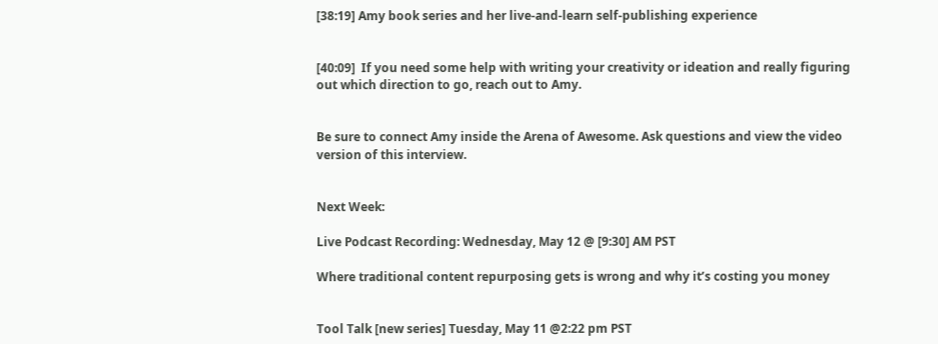[38:19] Amy book series and her live-and-learn self-publishing experience


[40:09]  If you need some help with writing your creativity or ideation and really figuring out which direction to go, reach out to Amy.


Be sure to connect Amy inside the Arena of Awesome. Ask questions and view the video version of this interview.


Next Week:

Live Podcast Recording: Wednesday, May 12 @ [9:30] AM PST

Where traditional content repurposing gets is wrong and why it’s costing you money


Tool Talk [new series] Tuesday, May 11 @2:22 pm PST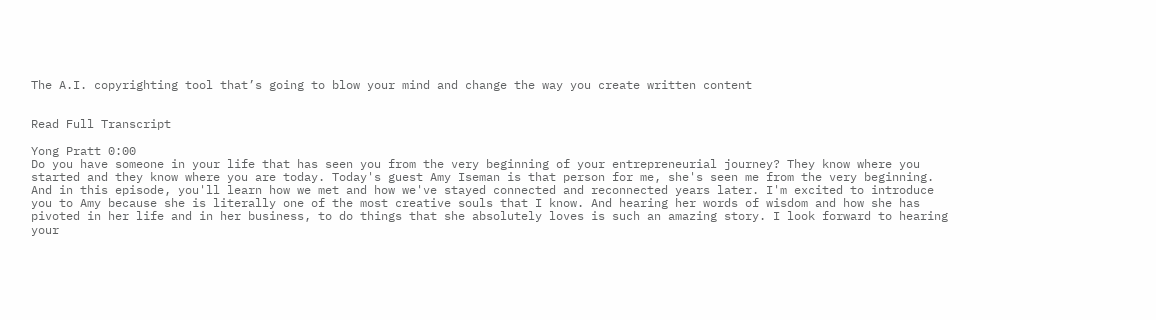The A.I. copyrighting tool that’s going to blow your mind and change the way you create written content


Read Full Transcript

Yong Pratt 0:00
Do you have someone in your life that has seen you from the very beginning of your entrepreneurial journey? They know where you started and they know where you are today. Today's guest Amy Iseman is that person for me, she's seen me from the very beginning. And in this episode, you'll learn how we met and how we've stayed connected and reconnected years later. I'm excited to introduce you to Amy because she is literally one of the most creative souls that I know. And hearing her words of wisdom and how she has pivoted in her life and in her business, to do things that she absolutely loves is such an amazing story. I look forward to hearing your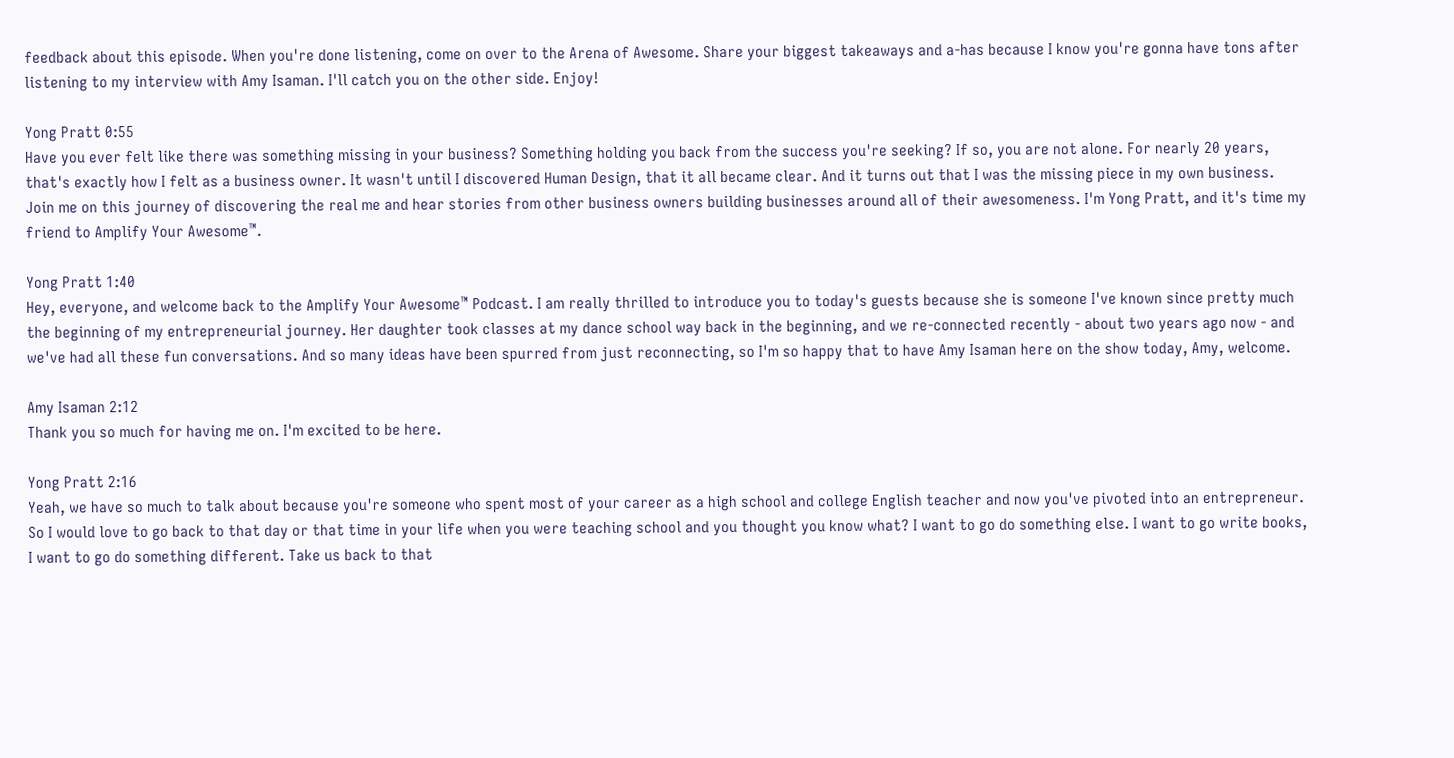feedback about this episode. When you're done listening, come on over to the Arena of Awesome. Share your biggest takeaways and a-has because I know you're gonna have tons after listening to my interview with Amy Isaman. I'll catch you on the other side. Enjoy!

Yong Pratt 0:55
Have you ever felt like there was something missing in your business? Something holding you back from the success you're seeking? If so, you are not alone. For nearly 20 years, that's exactly how I felt as a business owner. It wasn't until I discovered Human Design, that it all became clear. And it turns out that I was the missing piece in my own business. Join me on this journey of discovering the real me and hear stories from other business owners building businesses around all of their awesomeness. I'm Yong Pratt, and it's time my friend to Amplify Your Awesome™.

Yong Pratt 1:40
Hey, everyone, and welcome back to the Amplify Your Awesome™ Podcast. I am really thrilled to introduce you to today's guests because she is someone I've known since pretty much the beginning of my entrepreneurial journey. Her daughter took classes at my dance school way back in the beginning, and we re-connected recently - about two years ago now - and we've had all these fun conversations. And so many ideas have been spurred from just reconnecting, so I'm so happy that to have Amy Isaman here on the show today, Amy, welcome.

Amy Isaman 2:12
Thank you so much for having me on. I'm excited to be here.

Yong Pratt 2:16
Yeah, we have so much to talk about because you're someone who spent most of your career as a high school and college English teacher and now you've pivoted into an entrepreneur. So I would love to go back to that day or that time in your life when you were teaching school and you thought you know what? I want to go do something else. I want to go write books, I want to go do something different. Take us back to that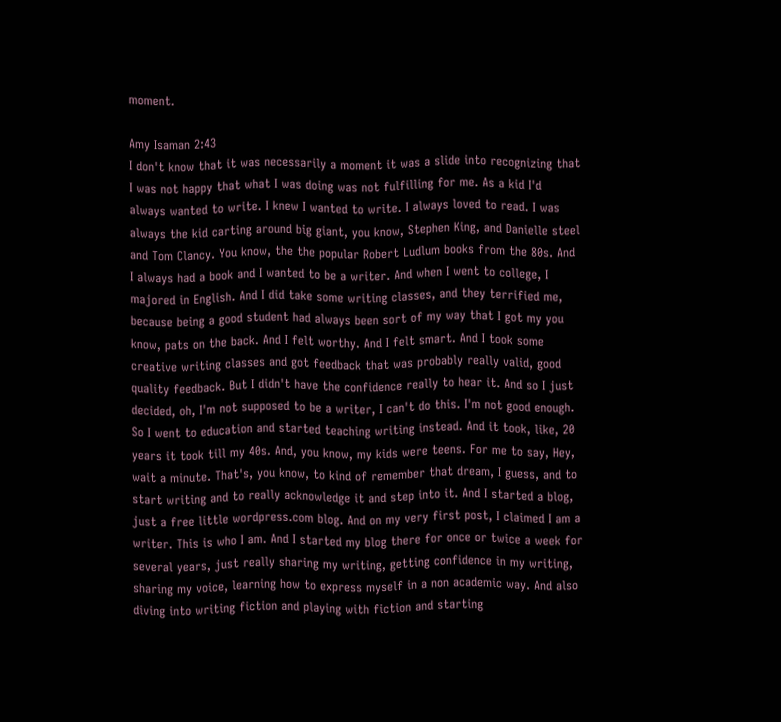moment.

Amy Isaman 2:43
I don't know that it was necessarily a moment it was a slide into recognizing that I was not happy that what I was doing was not fulfilling for me. As a kid I'd always wanted to write. I knew I wanted to write. I always loved to read. I was always the kid carting around big giant, you know, Stephen King, and Danielle steel and Tom Clancy. You know, the the popular Robert Ludlum books from the 80s. And I always had a book and I wanted to be a writer. And when I went to college, I majored in English. And I did take some writing classes, and they terrified me, because being a good student had always been sort of my way that I got my you know, pats on the back. And I felt worthy. And I felt smart. And I took some creative writing classes and got feedback that was probably really valid, good quality feedback. But I didn't have the confidence really to hear it. And so I just decided, oh, I'm not supposed to be a writer, I can't do this. I'm not good enough. So I went to education and started teaching writing instead. And it took, like, 20 years it took till my 40s. And, you know, my kids were teens. For me to say, Hey, wait a minute. That's, you know, to kind of remember that dream, I guess, and to start writing and to really acknowledge it and step into it. And I started a blog, just a free little wordpress.com blog. And on my very first post, I claimed I am a writer. This is who I am. And I started my blog there for once or twice a week for several years, just really sharing my writing, getting confidence in my writing, sharing my voice, learning how to express myself in a non academic way. And also diving into writing fiction and playing with fiction and starting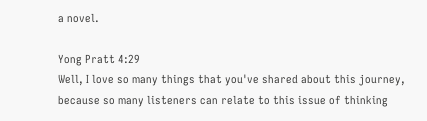a novel.

Yong Pratt 4:29
Well, I love so many things that you've shared about this journey, because so many listeners can relate to this issue of thinking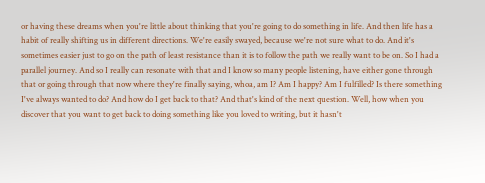or having these dreams when you're little about thinking that you're going to do something in life. And then life has a habit of really shifting us in different directions. We're easily swayed, because we're not sure what to do. And it's sometimes easier just to go on the path of least resistance than it is to follow the path we really want to be on. So I had a parallel journey. And so I really can resonate with that and I know so many people listening, have either gone through that or going through that now where they're finally saying, whoa, am I? Am I happy? Am I fulfilled? Is there something I've always wanted to do? And how do I get back to that? And that's kind of the next question. Well, how when you discover that you want to get back to doing something like you loved to writing, but it hasn't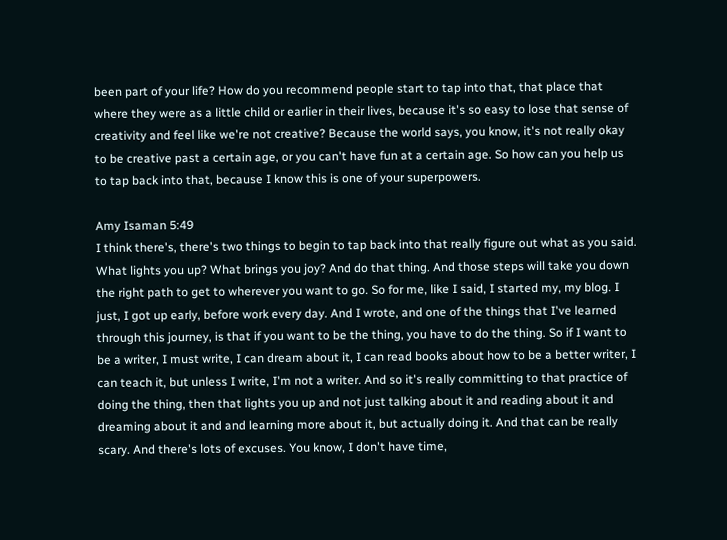been part of your life? How do you recommend people start to tap into that, that place that where they were as a little child or earlier in their lives, because it's so easy to lose that sense of creativity and feel like we're not creative? Because the world says, you know, it's not really okay to be creative past a certain age, or you can't have fun at a certain age. So how can you help us to tap back into that, because I know this is one of your superpowers.

Amy Isaman 5:49
I think there's, there's two things to begin to tap back into that really figure out what as you said. What lights you up? What brings you joy? And do that thing. And those steps will take you down the right path to get to wherever you want to go. So for me, like I said, I started my, my blog. I just, I got up early, before work every day. And I wrote, and one of the things that I've learned through this journey, is that if you want to be the thing, you have to do the thing. So if I want to be a writer, I must write, I can dream about it, I can read books about how to be a better writer, I can teach it, but unless I write, I'm not a writer. And so it's really committing to that practice of doing the thing, then that lights you up and not just talking about it and reading about it and dreaming about it and and learning more about it, but actually doing it. And that can be really scary. And there's lots of excuses. You know, I don't have time,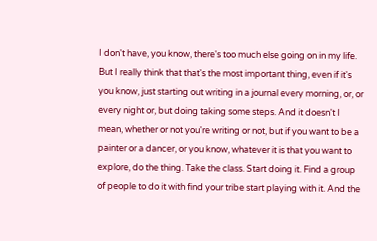I don't have, you know, there's too much else going on in my life. But I really think that that's the most important thing, even if it's you know, just starting out writing in a journal every morning, or, or every night or, but doing taking some steps. And it doesn't I mean, whether or not you're writing or not, but if you want to be a painter or a dancer, or you know, whatever it is that you want to explore, do the thing. Take the class. Start doing it. Find a group of people to do it with find your tribe start playing with it. And the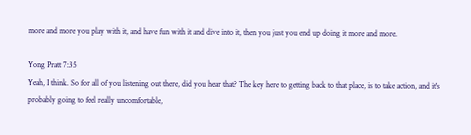more and more you play with it, and have fun with it and dive into it, then you just you end up doing it more and more.

Yong Pratt 7:35
Yeah, I think. So for all of you listening out there, did you hear that? The key here to getting back to that place, is to take action, and it's probably going to feel really uncomfortable,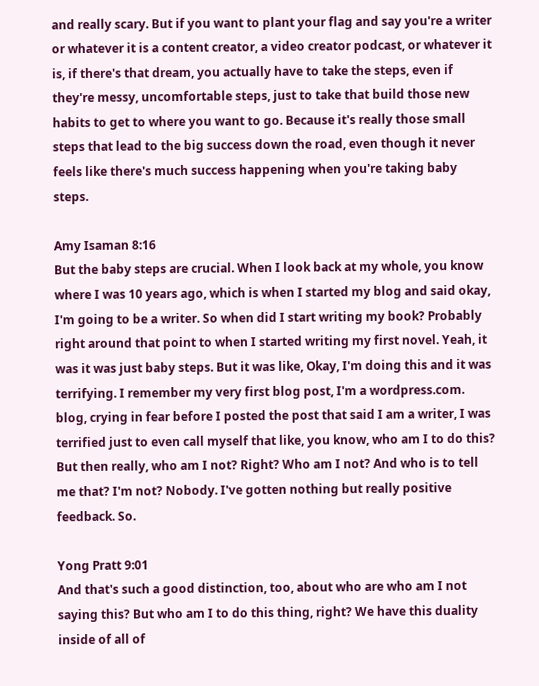and really scary. But if you want to plant your flag and say you're a writer or whatever it is a content creator, a video creator podcast, or whatever it is, if there's that dream, you actually have to take the steps, even if they're messy, uncomfortable steps, just to take that build those new habits to get to where you want to go. Because it's really those small steps that lead to the big success down the road, even though it never feels like there's much success happening when you're taking baby steps.

Amy Isaman 8:16
But the baby steps are crucial. When I look back at my whole, you know where I was 10 years ago, which is when I started my blog and said okay, I'm going to be a writer. So when did I start writing my book? Probably right around that point to when I started writing my first novel. Yeah, it was it was just baby steps. But it was like, Okay, I'm doing this and it was terrifying. I remember my very first blog post, I'm a wordpress.com. blog, crying in fear before I posted the post that said I am a writer, I was terrified just to even call myself that like, you know, who am I to do this? But then really, who am I not? Right? Who am I not? And who is to tell me that? I'm not? Nobody. I've gotten nothing but really positive feedback. So.

Yong Pratt 9:01
And that's such a good distinction, too, about who are who am I not saying this? But who am I to do this thing, right? We have this duality inside of all of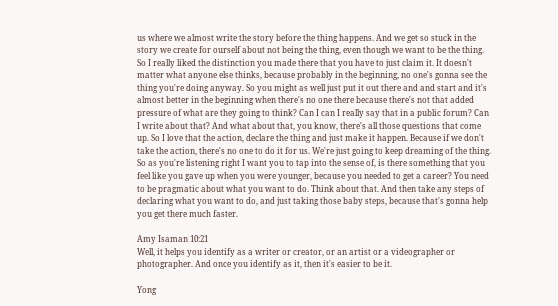us where we almost write the story before the thing happens. And we get so stuck in the story we create for ourself about not being the thing, even though we want to be the thing. So I really liked the distinction you made there that you have to just claim it. It doesn't matter what anyone else thinks, because probably in the beginning, no one's gonna see the thing you're doing anyway. So you might as well just put it out there and and start and it's almost better in the beginning when there's no one there because there's not that added pressure of what are they going to think? Can I can I really say that in a public forum? Can I write about that? And what about that, you know, there's all those questions that come up. So I love that the action, declare the thing and just make it happen. Because if we don't take the action, there's no one to do it for us. We're just going to keep dreaming of the thing. So as you're listening right I want you to tap into the sense of, is there something that you feel like you gave up when you were younger, because you needed to get a career? You need to be pragmatic about what you want to do. Think about that. And then take any steps of declaring what you want to do, and just taking those baby steps, because that's gonna help you get there much faster.

Amy Isaman 10:21
Well, it helps you identify as a writer or creator, or an artist or a videographer or photographer. And once you identify as it, then it's easier to be it.

Yong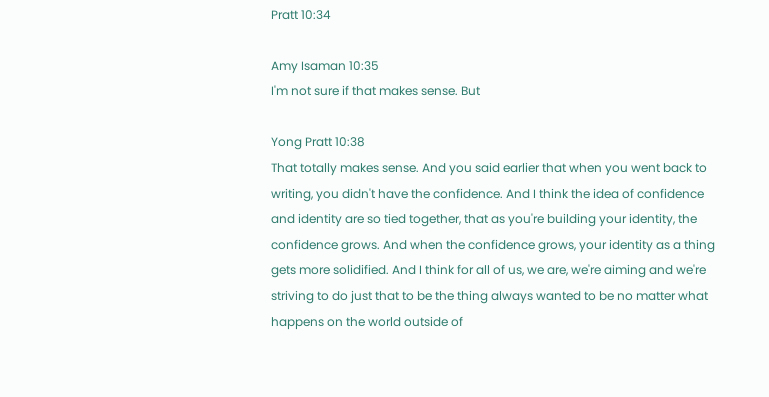Pratt 10:34

Amy Isaman 10:35
I'm not sure if that makes sense. But

Yong Pratt 10:38
That totally makes sense. And you said earlier that when you went back to writing, you didn't have the confidence. And I think the idea of confidence and identity are so tied together, that as you're building your identity, the confidence grows. And when the confidence grows, your identity as a thing gets more solidified. And I think for all of us, we are, we're aiming and we're striving to do just that to be the thing always wanted to be no matter what happens on the world outside of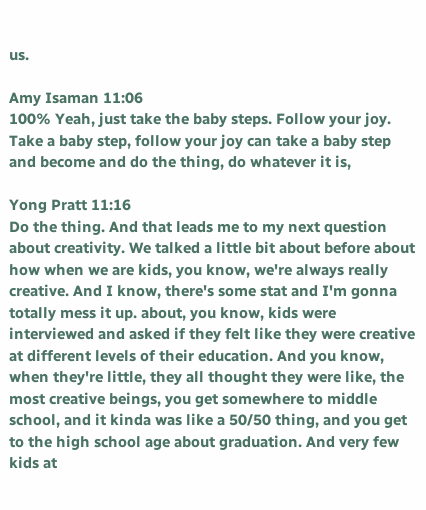us.

Amy Isaman 11:06
100% Yeah, just take the baby steps. Follow your joy. Take a baby step, follow your joy can take a baby step and become and do the thing, do whatever it is,

Yong Pratt 11:16
Do the thing. And that leads me to my next question about creativity. We talked a little bit about before about how when we are kids, you know, we're always really creative. And I know, there's some stat and I'm gonna totally mess it up. about, you know, kids were interviewed and asked if they felt like they were creative at different levels of their education. And you know, when they're little, they all thought they were like, the most creative beings, you get somewhere to middle school, and it kinda was like a 50/50 thing, and you get to the high school age about graduation. And very few kids at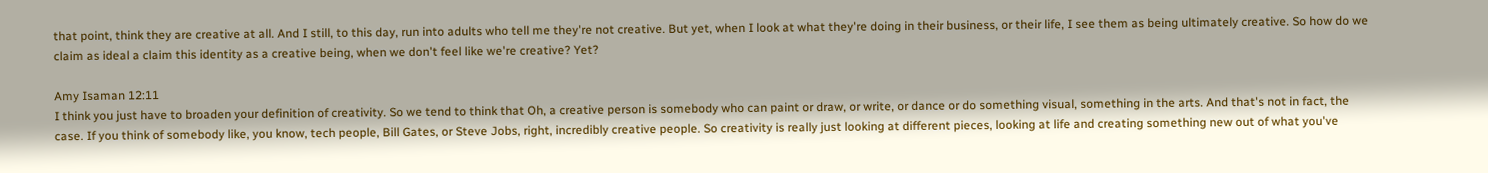that point, think they are creative at all. And I still, to this day, run into adults who tell me they're not creative. But yet, when I look at what they're doing in their business, or their life, I see them as being ultimately creative. So how do we claim as ideal a claim this identity as a creative being, when we don't feel like we're creative? Yet?

Amy Isaman 12:11
I think you just have to broaden your definition of creativity. So we tend to think that Oh, a creative person is somebody who can paint or draw, or write, or dance or do something visual, something in the arts. And that's not in fact, the case. If you think of somebody like, you know, tech people, Bill Gates, or Steve Jobs, right, incredibly creative people. So creativity is really just looking at different pieces, looking at life and creating something new out of what you've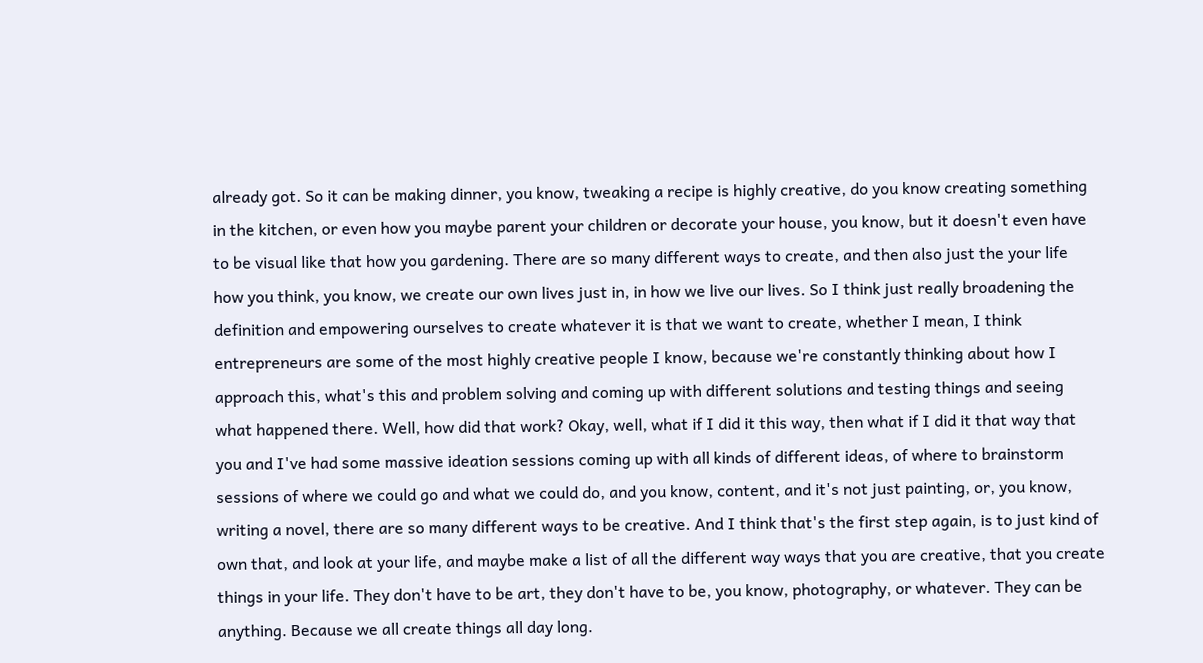already got. So it can be making dinner, you know, tweaking a recipe is highly creative, do you know creating something in the kitchen, or even how you maybe parent your children or decorate your house, you know, but it doesn't even have to be visual like that how you gardening. There are so many different ways to create, and then also just the your life how you think, you know, we create our own lives just in, in how we live our lives. So I think just really broadening the definition and empowering ourselves to create whatever it is that we want to create, whether I mean, I think entrepreneurs are some of the most highly creative people I know, because we're constantly thinking about how I approach this, what's this and problem solving and coming up with different solutions and testing things and seeing what happened there. Well, how did that work? Okay, well, what if I did it this way, then what if I did it that way that you and I've had some massive ideation sessions coming up with all kinds of different ideas, of where to brainstorm sessions of where we could go and what we could do, and you know, content, and it's not just painting, or, you know, writing a novel, there are so many different ways to be creative. And I think that's the first step again, is to just kind of own that, and look at your life, and maybe make a list of all the different way ways that you are creative, that you create things in your life. They don't have to be art, they don't have to be, you know, photography, or whatever. They can be anything. Because we all create things all day long.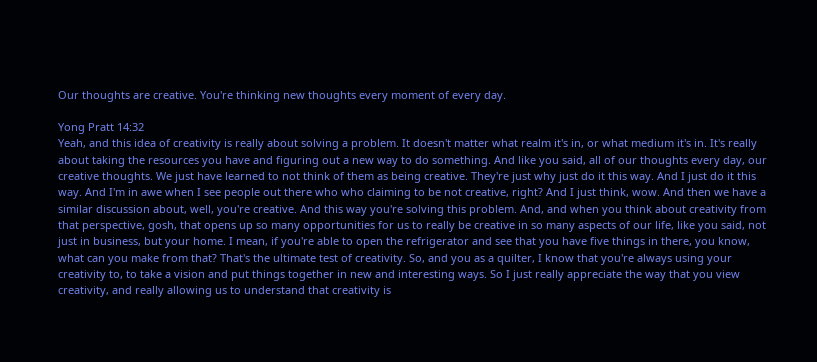Our thoughts are creative. You're thinking new thoughts every moment of every day.

Yong Pratt 14:32
Yeah, and this idea of creativity is really about solving a problem. It doesn't matter what realm it's in, or what medium it's in. It's really about taking the resources you have and figuring out a new way to do something. And like you said, all of our thoughts every day, our creative thoughts. We just have learned to not think of them as being creative. They're just why just do it this way. And I just do it this way. And I'm in awe when I see people out there who who claiming to be not creative, right? And I just think, wow. And then we have a similar discussion about, well, you're creative. And this way you're solving this problem. And, and when you think about creativity from that perspective, gosh, that opens up so many opportunities for us to really be creative in so many aspects of our life, like you said, not just in business, but your home. I mean, if you're able to open the refrigerator and see that you have five things in there, you know, what can you make from that? That's the ultimate test of creativity. So, and you as a quilter, I know that you're always using your creativity to, to take a vision and put things together in new and interesting ways. So I just really appreciate the way that you view creativity, and really allowing us to understand that creativity is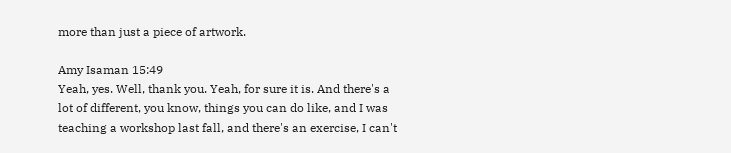more than just a piece of artwork.

Amy Isaman 15:49
Yeah, yes. Well, thank you. Yeah, for sure it is. And there's a lot of different, you know, things you can do like, and I was teaching a workshop last fall, and there's an exercise, I can't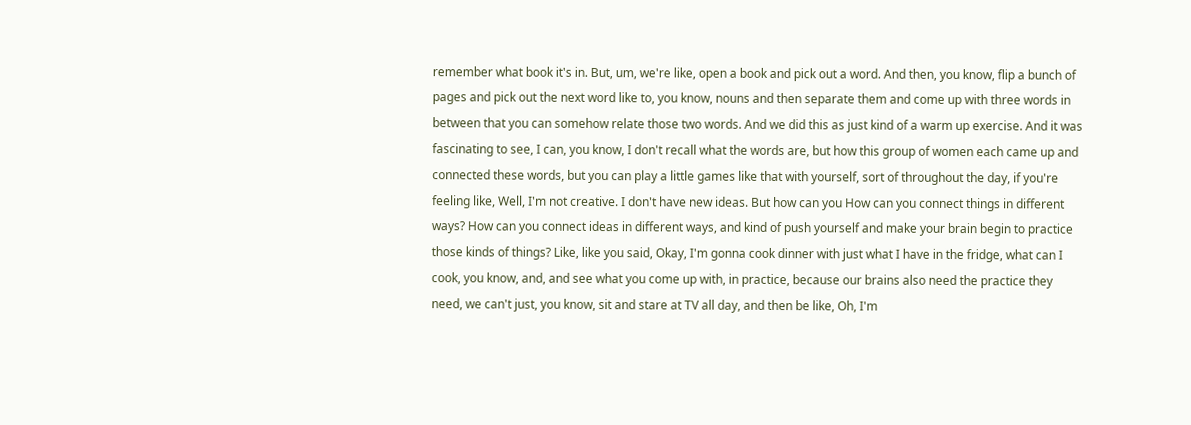remember what book it's in. But, um, we're like, open a book and pick out a word. And then, you know, flip a bunch of pages and pick out the next word like to, you know, nouns and then separate them and come up with three words in between that you can somehow relate those two words. And we did this as just kind of a warm up exercise. And it was fascinating to see, I can, you know, I don't recall what the words are, but how this group of women each came up and connected these words, but you can play a little games like that with yourself, sort of throughout the day, if you're feeling like, Well, I'm not creative. I don't have new ideas. But how can you How can you connect things in different ways? How can you connect ideas in different ways, and kind of push yourself and make your brain begin to practice those kinds of things? Like, like you said, Okay, I'm gonna cook dinner with just what I have in the fridge, what can I cook, you know, and, and see what you come up with, in practice, because our brains also need the practice they need, we can't just, you know, sit and stare at TV all day, and then be like, Oh, I'm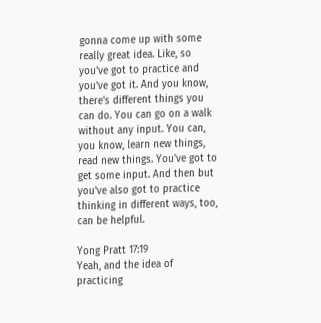gonna come up with some really great idea. Like, so you've got to practice and you've got it. And you know, there's different things you can do. You can go on a walk without any input. You can, you know, learn new things, read new things. You've got to get some input. And then but you've also got to practice thinking in different ways, too, can be helpful.

Yong Pratt 17:19
Yeah, and the idea of practicing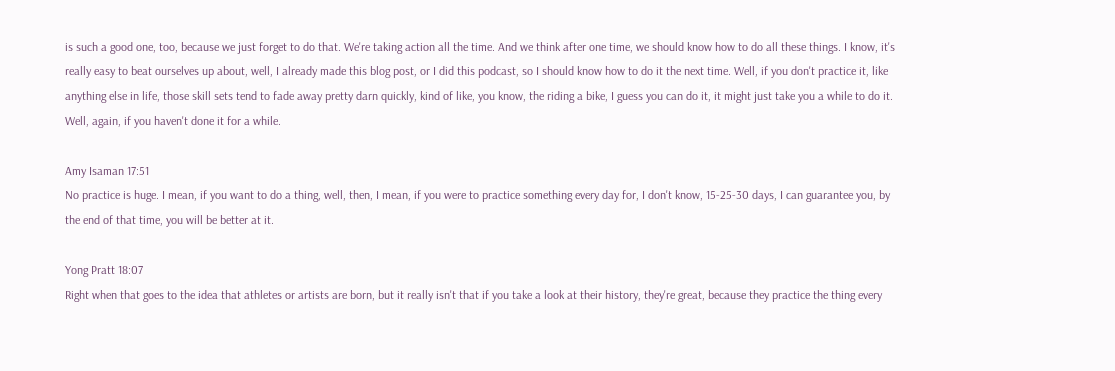is such a good one, too, because we just forget to do that. We're taking action all the time. And we think after one time, we should know how to do all these things. I know, it's really easy to beat ourselves up about, well, I already made this blog post, or I did this podcast, so I should know how to do it the next time. Well, if you don't practice it, like anything else in life, those skill sets tend to fade away pretty darn quickly, kind of like, you know, the riding a bike, I guess you can do it, it might just take you a while to do it. Well, again, if you haven't done it for a while.

Amy Isaman 17:51
No practice is huge. I mean, if you want to do a thing, well, then, I mean, if you were to practice something every day for, I don't know, 15-25-30 days, I can guarantee you, by the end of that time, you will be better at it.

Yong Pratt 18:07
Right when that goes to the idea that athletes or artists are born, but it really isn't that if you take a look at their history, they're great, because they practice the thing every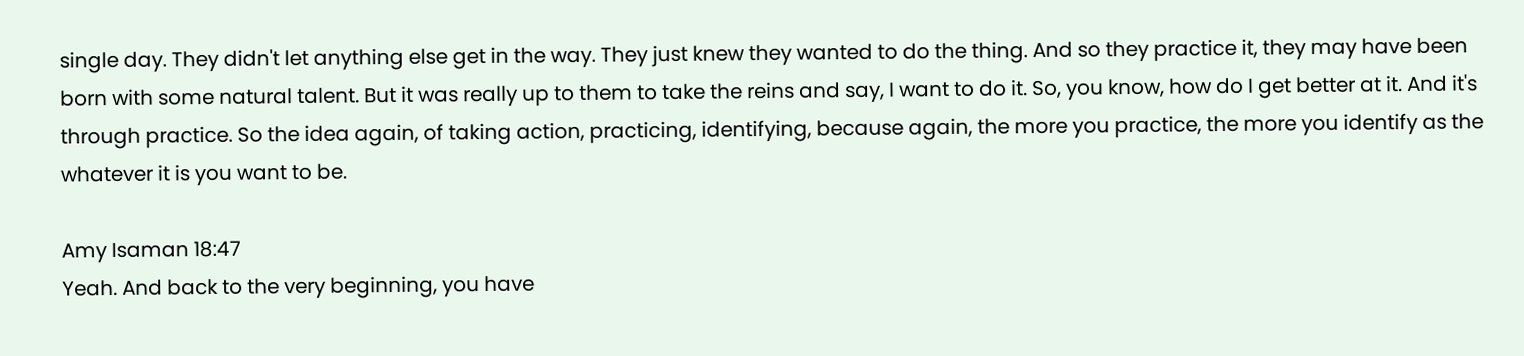single day. They didn't let anything else get in the way. They just knew they wanted to do the thing. And so they practice it, they may have been born with some natural talent. But it was really up to them to take the reins and say, I want to do it. So, you know, how do I get better at it. And it's through practice. So the idea again, of taking action, practicing, identifying, because again, the more you practice, the more you identify as the whatever it is you want to be.

Amy Isaman 18:47
Yeah. And back to the very beginning, you have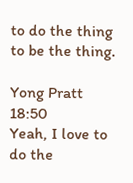to do the thing to be the thing.

Yong Pratt 18:50
Yeah, I love to do the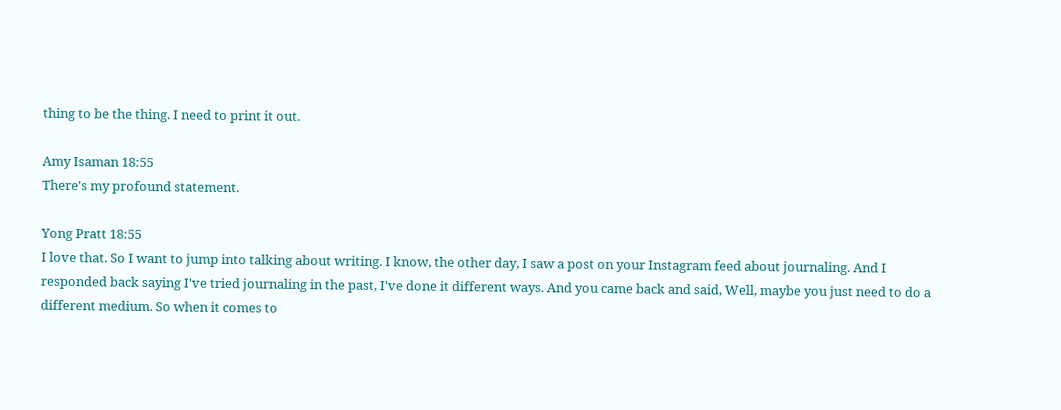thing to be the thing. I need to print it out.

Amy Isaman 18:55
There's my profound statement.

Yong Pratt 18:55
I love that. So I want to jump into talking about writing. I know, the other day, I saw a post on your Instagram feed about journaling. And I responded back saying I've tried journaling in the past, I've done it different ways. And you came back and said, Well, maybe you just need to do a different medium. So when it comes to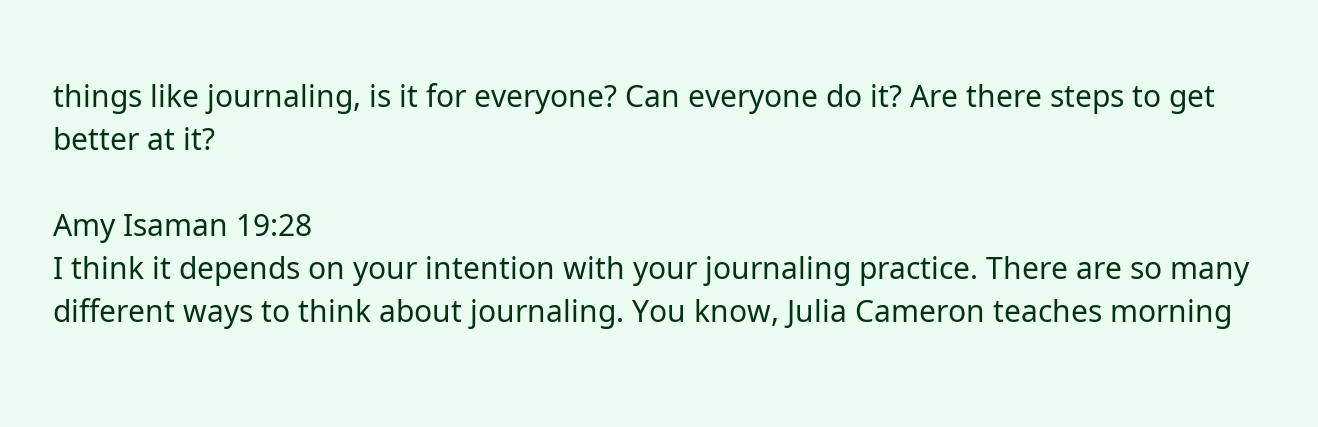things like journaling, is it for everyone? Can everyone do it? Are there steps to get better at it?

Amy Isaman 19:28
I think it depends on your intention with your journaling practice. There are so many different ways to think about journaling. You know, Julia Cameron teaches morning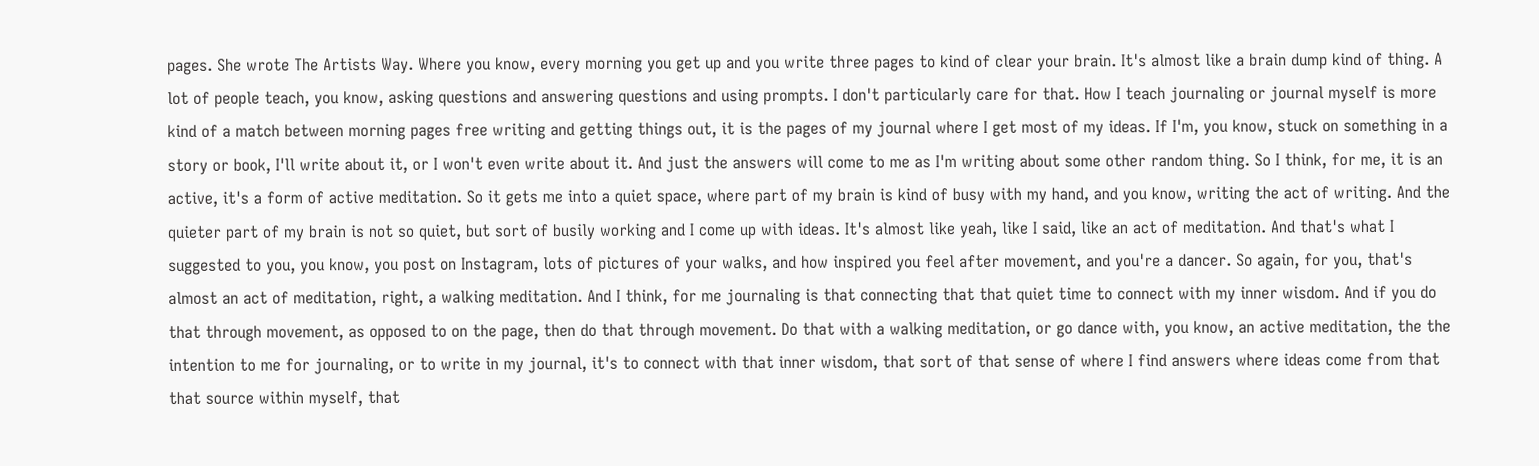pages. She wrote The Artists Way. Where you know, every morning you get up and you write three pages to kind of clear your brain. It's almost like a brain dump kind of thing. A lot of people teach, you know, asking questions and answering questions and using prompts. I don't particularly care for that. How I teach journaling or journal myself is more kind of a match between morning pages free writing and getting things out, it is the pages of my journal where I get most of my ideas. If I'm, you know, stuck on something in a story or book, I'll write about it, or I won't even write about it. And just the answers will come to me as I'm writing about some other random thing. So I think, for me, it is an active, it's a form of active meditation. So it gets me into a quiet space, where part of my brain is kind of busy with my hand, and you know, writing the act of writing. And the quieter part of my brain is not so quiet, but sort of busily working and I come up with ideas. It's almost like yeah, like I said, like an act of meditation. And that's what I suggested to you, you know, you post on Instagram, lots of pictures of your walks, and how inspired you feel after movement, and you're a dancer. So again, for you, that's almost an act of meditation, right, a walking meditation. And I think, for me journaling is that connecting that that quiet time to connect with my inner wisdom. And if you do that through movement, as opposed to on the page, then do that through movement. Do that with a walking meditation, or go dance with, you know, an active meditation, the the intention to me for journaling, or to write in my journal, it's to connect with that inner wisdom, that sort of that sense of where I find answers where ideas come from that that source within myself, that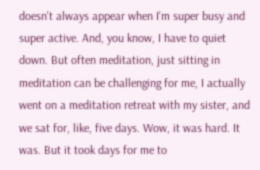doesn't always appear when I'm super busy and super active. And, you know, I have to quiet down. But often meditation, just sitting in meditation can be challenging for me, I actually went on a meditation retreat with my sister, and we sat for, like, five days. Wow, it was hard. It was. But it took days for me to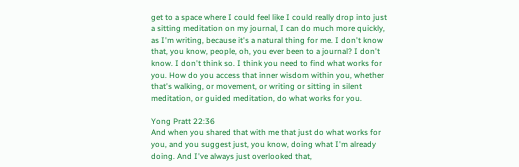get to a space where I could feel like I could really drop into just a sitting meditation on my journal, I can do much more quickly, as I'm writing, because it's a natural thing for me. I don't know that, you know, people, oh, you ever been to a journal? I don't know. I don't think so. I think you need to find what works for you. How do you access that inner wisdom within you, whether that's walking, or movement, or writing or sitting in silent meditation, or guided meditation, do what works for you.

Yong Pratt 22:36
And when you shared that with me that just do what works for you, and you suggest just, you know, doing what I'm already doing. And I've always just overlooked that,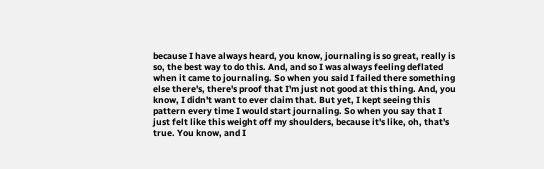because I have always heard, you know, journaling is so great, really is so, the best way to do this. And, and so I was always feeling deflated when it came to journaling. So when you said I failed there something else there's, there's proof that I'm just not good at this thing. And, you know, I didn't want to ever claim that. But yet, I kept seeing this pattern every time I would start journaling. So when you say that I just felt like this weight off my shoulders, because it's like, oh, that's true. You know, and I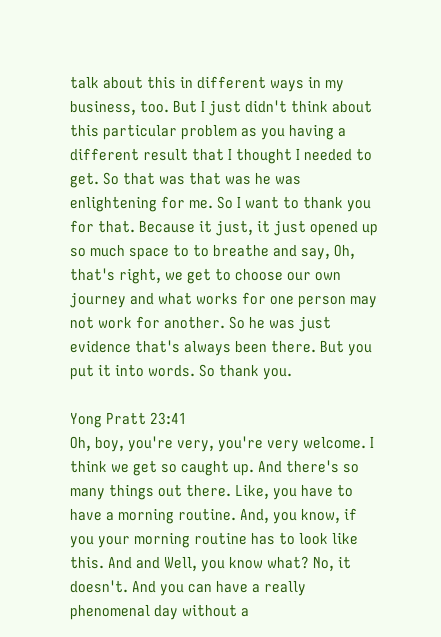talk about this in different ways in my business, too. But I just didn't think about this particular problem as you having a different result that I thought I needed to get. So that was that was he was enlightening for me. So I want to thank you for that. Because it just, it just opened up so much space to to breathe and say, Oh, that's right, we get to choose our own journey and what works for one person may not work for another. So he was just evidence that's always been there. But you put it into words. So thank you.

Yong Pratt 23:41
Oh, boy, you're very, you're very welcome. I think we get so caught up. And there's so many things out there. Like, you have to have a morning routine. And, you know, if you your morning routine has to look like this. And and Well, you know what? No, it doesn't. And you can have a really phenomenal day without a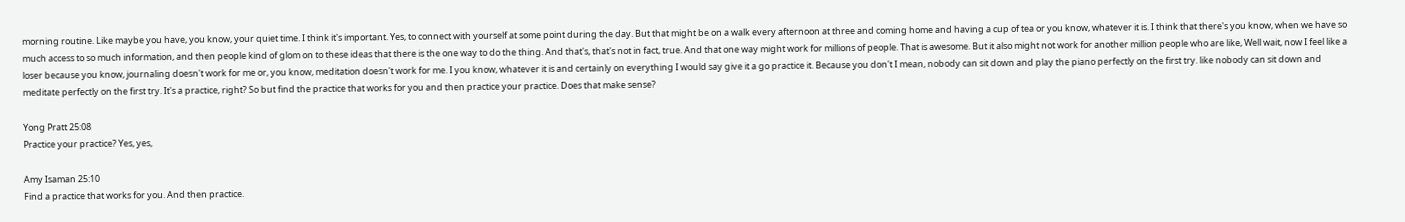morning routine. Like maybe you have, you know, your quiet time. I think it's important. Yes, to connect with yourself at some point during the day. But that might be on a walk every afternoon at three and coming home and having a cup of tea or you know, whatever it is. I think that there's you know, when we have so much access to so much information, and then people kind of glom on to these ideas that there is the one way to do the thing. And that's, that's not in fact, true. And that one way might work for millions of people. That is awesome. But it also might not work for another million people who are like, Well wait, now I feel like a loser because you know, journaling doesn't work for me or, you know, meditation doesn't work for me. I you know, whatever it is and certainly on everything I would say give it a go practice it. Because you don't I mean, nobody can sit down and play the piano perfectly on the first try. like nobody can sit down and meditate perfectly on the first try. It's a practice, right? So but find the practice that works for you and then practice your practice. Does that make sense?

Yong Pratt 25:08
Practice your practice? Yes, yes,

Amy Isaman 25:10
Find a practice that works for you. And then practice.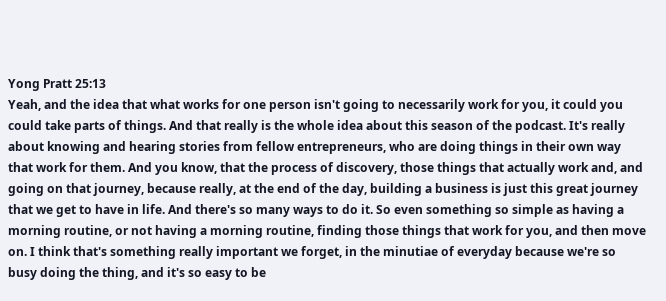Yong Pratt 25:13
Yeah, and the idea that what works for one person isn't going to necessarily work for you, it could you could take parts of things. And that really is the whole idea about this season of the podcast. It's really about knowing and hearing stories from fellow entrepreneurs, who are doing things in their own way that work for them. And you know, that the process of discovery, those things that actually work and, and going on that journey, because really, at the end of the day, building a business is just this great journey that we get to have in life. And there's so many ways to do it. So even something so simple as having a morning routine, or not having a morning routine, finding those things that work for you, and then move on. I think that's something really important we forget, in the minutiae of everyday because we're so busy doing the thing, and it's so easy to be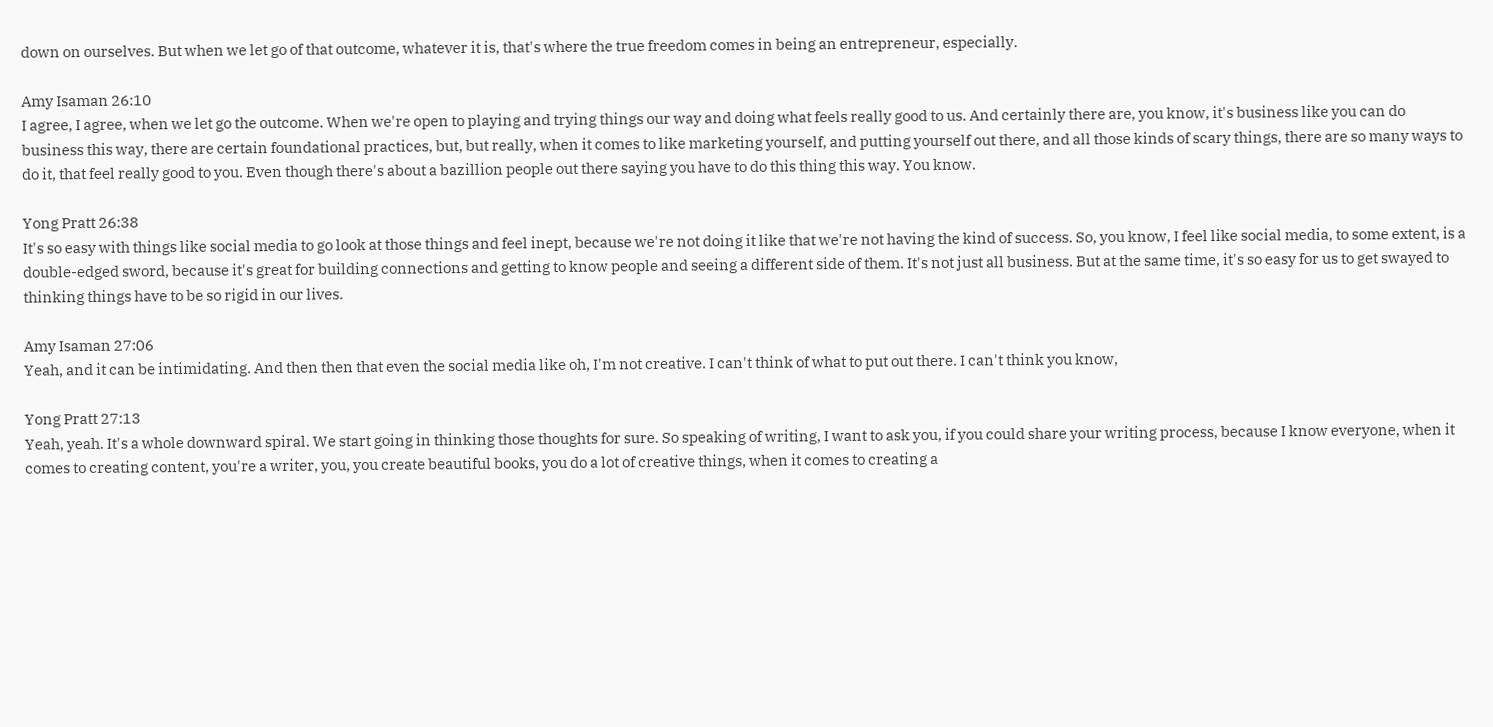down on ourselves. But when we let go of that outcome, whatever it is, that's where the true freedom comes in being an entrepreneur, especially.

Amy Isaman 26:10
I agree, I agree, when we let go the outcome. When we're open to playing and trying things our way and doing what feels really good to us. And certainly there are, you know, it's business like you can do business this way, there are certain foundational practices, but, but really, when it comes to like marketing yourself, and putting yourself out there, and all those kinds of scary things, there are so many ways to do it, that feel really good to you. Even though there's about a bazillion people out there saying you have to do this thing this way. You know.

Yong Pratt 26:38
It's so easy with things like social media to go look at those things and feel inept, because we're not doing it like that we're not having the kind of success. So, you know, I feel like social media, to some extent, is a double-edged sword, because it's great for building connections and getting to know people and seeing a different side of them. It's not just all business. But at the same time, it's so easy for us to get swayed to thinking things have to be so rigid in our lives.

Amy Isaman 27:06
Yeah, and it can be intimidating. And then then that even the social media like oh, I'm not creative. I can't think of what to put out there. I can't think you know,

Yong Pratt 27:13
Yeah, yeah. It's a whole downward spiral. We start going in thinking those thoughts for sure. So speaking of writing, I want to ask you, if you could share your writing process, because I know everyone, when it comes to creating content, you're a writer, you, you create beautiful books, you do a lot of creative things, when it comes to creating a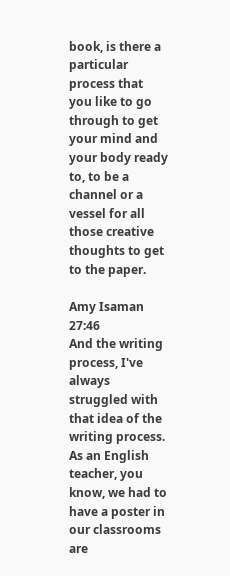book, is there a particular process that you like to go through to get your mind and your body ready to, to be a channel or a vessel for all those creative thoughts to get to the paper.

Amy Isaman 27:46
And the writing process, I've always struggled with that idea of the writing process. As an English teacher, you know, we had to have a poster in our classrooms are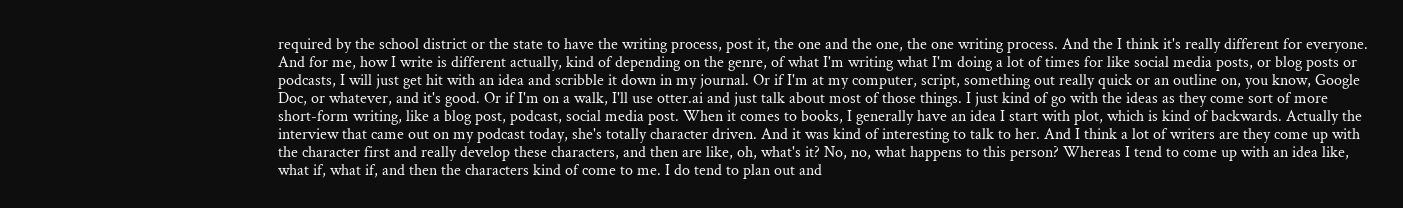required by the school district or the state to have the writing process, post it, the one and the one, the one writing process. And the I think it's really different for everyone. And for me, how I write is different actually, kind of depending on the genre, of what I'm writing what I'm doing a lot of times for like social media posts, or blog posts or podcasts, I will just get hit with an idea and scribble it down in my journal. Or if I'm at my computer, script, something out really quick or an outline on, you know, Google Doc, or whatever, and it's good. Or if I'm on a walk, I'll use otter.ai and just talk about most of those things. I just kind of go with the ideas as they come sort of more short-form writing, like a blog post, podcast, social media post. When it comes to books, I generally have an idea I start with plot, which is kind of backwards. Actually the interview that came out on my podcast today, she's totally character driven. And it was kind of interesting to talk to her. And I think a lot of writers are they come up with the character first and really develop these characters, and then are like, oh, what's it? No, no, what happens to this person? Whereas I tend to come up with an idea like, what if, what if, and then the characters kind of come to me. I do tend to plan out and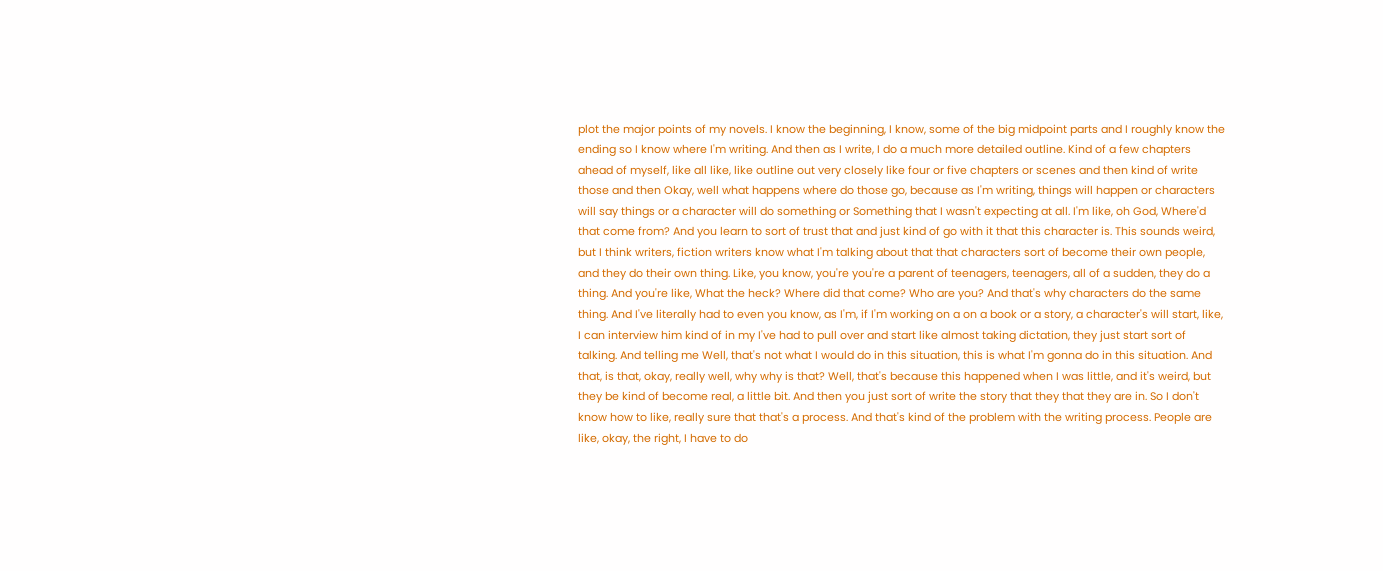plot the major points of my novels. I know the beginning, I know, some of the big midpoint parts and I roughly know the ending so I know where I'm writing. And then as I write, I do a much more detailed outline. Kind of a few chapters ahead of myself, like all like, like outline out very closely like four or five chapters or scenes and then kind of write those and then Okay, well what happens where do those go, because as I'm writing, things will happen or characters will say things or a character will do something or Something that I wasn't expecting at all. I'm like, oh God, Where'd that come from? And you learn to sort of trust that and just kind of go with it that this character is. This sounds weird, but I think writers, fiction writers know what I'm talking about that that characters sort of become their own people, and they do their own thing. Like, you know, you're you're a parent of teenagers, teenagers, all of a sudden, they do a thing. And you're like, What the heck? Where did that come? Who are you? And that's why characters do the same thing. And I've literally had to even you know, as I'm, if I'm working on a on a book or a story, a character's will start, like, I can interview him kind of in my I've had to pull over and start like almost taking dictation, they just start sort of talking. And telling me Well, that's not what I would do in this situation, this is what I'm gonna do in this situation. And that, is that, okay, really well, why why is that? Well, that's because this happened when I was little, and it's weird, but they be kind of become real, a little bit. And then you just sort of write the story that they that they are in. So I don't know how to like, really sure that that's a process. And that's kind of the problem with the writing process. People are like, okay, the right, I have to do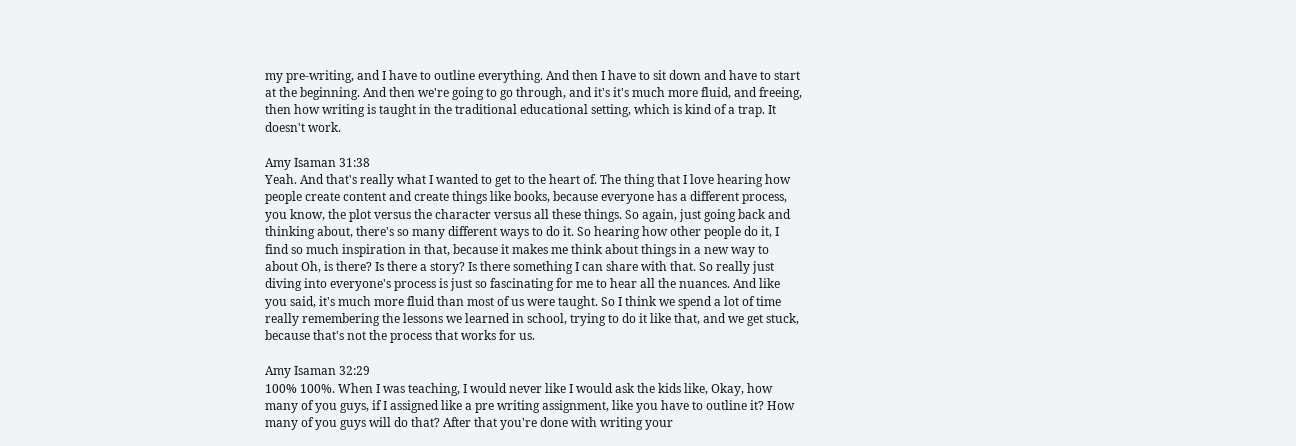my pre-writing, and I have to outline everything. And then I have to sit down and have to start at the beginning. And then we're going to go through, and it's it's much more fluid, and freeing, then how writing is taught in the traditional educational setting, which is kind of a trap. It doesn't work.

Amy Isaman 31:38
Yeah. And that's really what I wanted to get to the heart of. The thing that I love hearing how people create content and create things like books, because everyone has a different process, you know, the plot versus the character versus all these things. So again, just going back and thinking about, there's so many different ways to do it. So hearing how other people do it, I find so much inspiration in that, because it makes me think about things in a new way to about Oh, is there? Is there a story? Is there something I can share with that. So really just diving into everyone's process is just so fascinating for me to hear all the nuances. And like you said, it's much more fluid than most of us were taught. So I think we spend a lot of time really remembering the lessons we learned in school, trying to do it like that, and we get stuck, because that's not the process that works for us.

Amy Isaman 32:29
100% 100%. When I was teaching, I would never like I would ask the kids like, Okay, how many of you guys, if I assigned like a pre writing assignment, like you have to outline it? How many of you guys will do that? After that you're done with writing your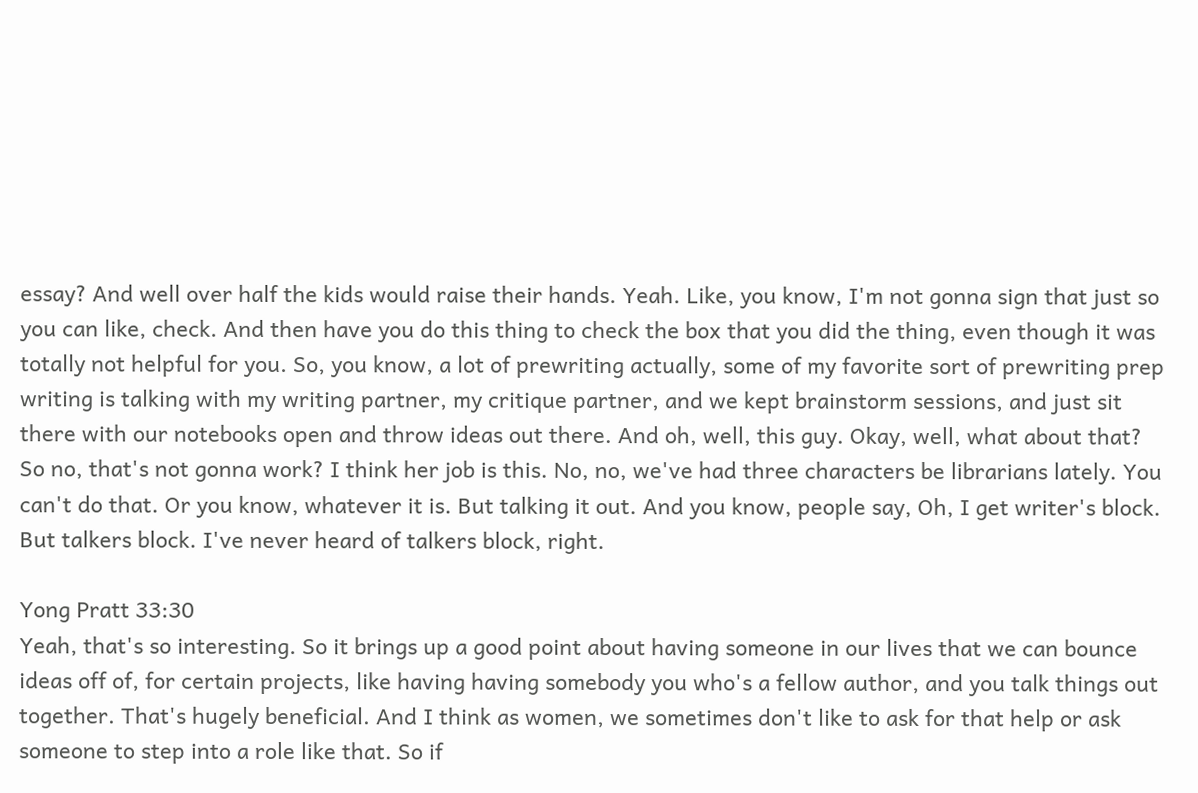essay? And well over half the kids would raise their hands. Yeah. Like, you know, I'm not gonna sign that just so you can like, check. And then have you do this thing to check the box that you did the thing, even though it was totally not helpful for you. So, you know, a lot of prewriting actually, some of my favorite sort of prewriting prep writing is talking with my writing partner, my critique partner, and we kept brainstorm sessions, and just sit there with our notebooks open and throw ideas out there. And oh, well, this guy. Okay, well, what about that? So no, that's not gonna work? I think her job is this. No, no, we've had three characters be librarians lately. You can't do that. Or you know, whatever it is. But talking it out. And you know, people say, Oh, I get writer's block. But talkers block. I've never heard of talkers block, right.

Yong Pratt 33:30
Yeah, that's so interesting. So it brings up a good point about having someone in our lives that we can bounce ideas off of, for certain projects, like having having somebody you who's a fellow author, and you talk things out together. That's hugely beneficial. And I think as women, we sometimes don't like to ask for that help or ask someone to step into a role like that. So if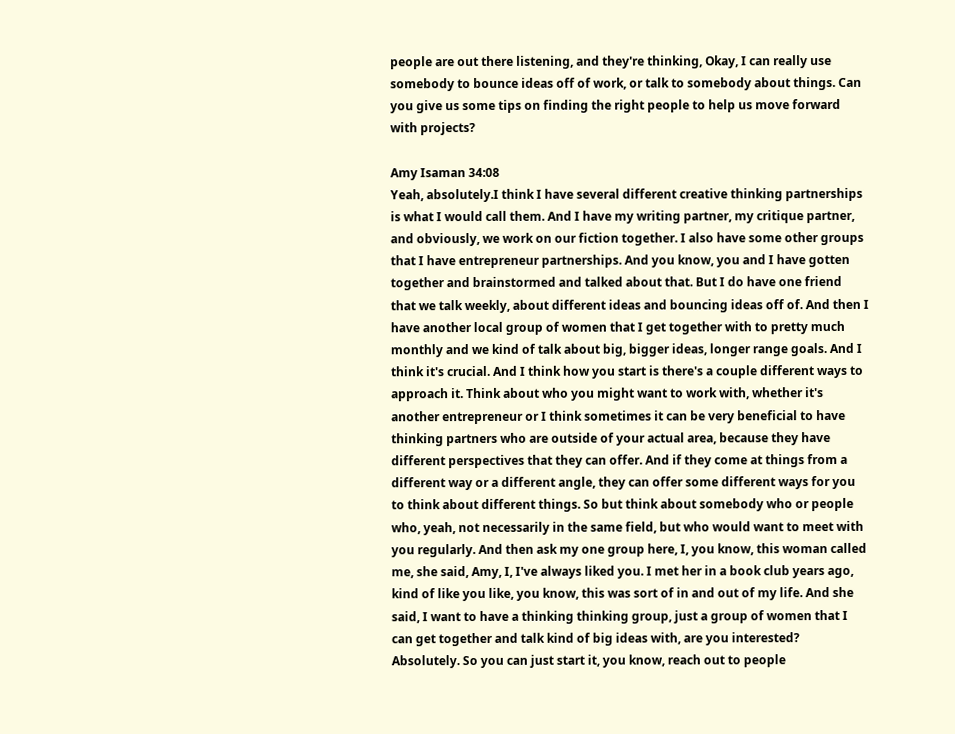people are out there listening, and they're thinking, Okay, I can really use somebody to bounce ideas off of work, or talk to somebody about things. Can you give us some tips on finding the right people to help us move forward with projects?

Amy Isaman 34:08
Yeah, absolutely.I think I have several different creative thinking partnerships is what I would call them. And I have my writing partner, my critique partner, and obviously, we work on our fiction together. I also have some other groups that I have entrepreneur partnerships. And you know, you and I have gotten together and brainstormed and talked about that. But I do have one friend that we talk weekly, about different ideas and bouncing ideas off of. And then I have another local group of women that I get together with to pretty much monthly and we kind of talk about big, bigger ideas, longer range goals. And I think it's crucial. And I think how you start is there's a couple different ways to approach it. Think about who you might want to work with, whether it's another entrepreneur or I think sometimes it can be very beneficial to have thinking partners who are outside of your actual area, because they have different perspectives that they can offer. And if they come at things from a different way or a different angle, they can offer some different ways for you to think about different things. So but think about somebody who or people who, yeah, not necessarily in the same field, but who would want to meet with you regularly. And then ask my one group here, I, you know, this woman called me, she said, Amy, I, I've always liked you. I met her in a book club years ago, kind of like you like, you know, this was sort of in and out of my life. And she said, I want to have a thinking thinking group, just a group of women that I can get together and talk kind of big ideas with, are you interested? Absolutely. So you can just start it, you know, reach out to people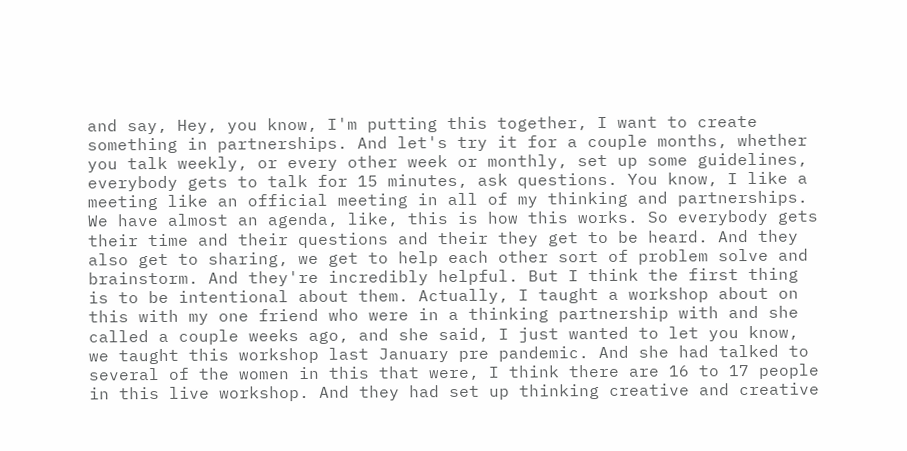and say, Hey, you know, I'm putting this together, I want to create something in partnerships. And let's try it for a couple months, whether you talk weekly, or every other week or monthly, set up some guidelines, everybody gets to talk for 15 minutes, ask questions. You know, I like a meeting like an official meeting in all of my thinking and partnerships. We have almost an agenda, like, this is how this works. So everybody gets their time and their questions and their they get to be heard. And they also get to sharing, we get to help each other sort of problem solve and brainstorm. And they're incredibly helpful. But I think the first thing is to be intentional about them. Actually, I taught a workshop about on this with my one friend who were in a thinking partnership with and she called a couple weeks ago, and she said, I just wanted to let you know, we taught this workshop last January pre pandemic. And she had talked to several of the women in this that were, I think there are 16 to 17 people in this live workshop. And they had set up thinking creative and creative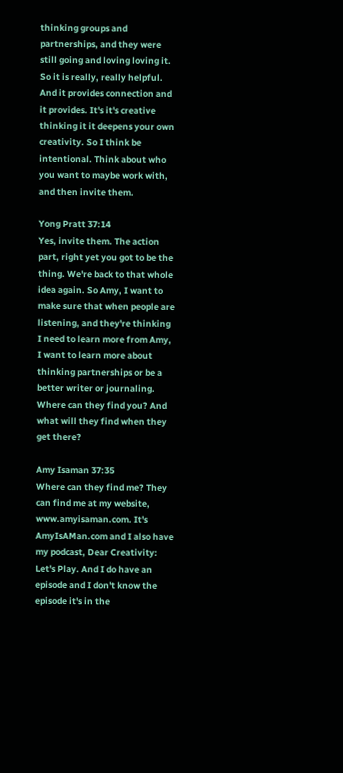thinking groups and partnerships, and they were still going and loving loving it. So it is really, really helpful. And it provides connection and it provides. It's it's creative thinking it it deepens your own creativity. So I think be intentional. Think about who you want to maybe work with, and then invite them.

Yong Pratt 37:14
Yes, invite them. The action part, right yet you got to be the thing. We're back to that whole idea again. So Amy, I want to make sure that when people are listening, and they're thinking I need to learn more from Amy, I want to learn more about thinking partnerships or be a better writer or journaling. Where can they find you? And what will they find when they get there?

Amy Isaman 37:35
Where can they find me? They can find me at my website, www.amyisaman.com. It's AmyIsAMan.com and I also have my podcast, Dear Creativity: Let's Play. And I do have an episode and I don't know the episode it's in the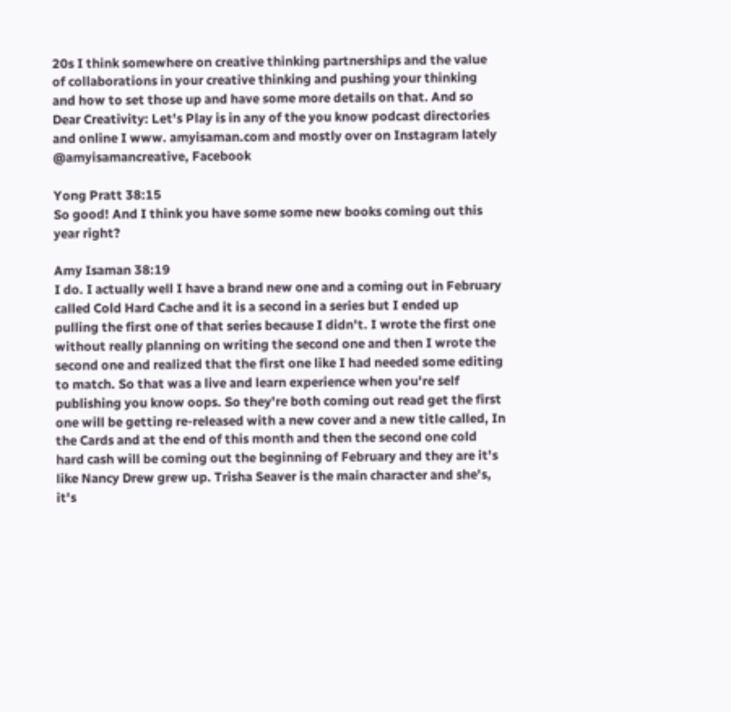20s I think somewhere on creative thinking partnerships and the value of collaborations in your creative thinking and pushing your thinking and how to set those up and have some more details on that. And so Dear Creativity: Let's Play is in any of the you know podcast directories and online I www. amyisaman.com and mostly over on Instagram lately @amyisamancreative, Facebook

Yong Pratt 38:15
So good! And I think you have some some new books coming out this year right?

Amy Isaman 38:19
I do. I actually well I have a brand new one and a coming out in February called Cold Hard Cache and it is a second in a series but I ended up pulling the first one of that series because I didn't. I wrote the first one without really planning on writing the second one and then I wrote the second one and realized that the first one like I had needed some editing to match. So that was a live and learn experience when you're self publishing you know oops. So they're both coming out read get the first one will be getting re-released with a new cover and a new title called, In the Cards and at the end of this month and then the second one cold hard cash will be coming out the beginning of February and they are it's like Nancy Drew grew up. Trisha Seaver is the main character and she's, it's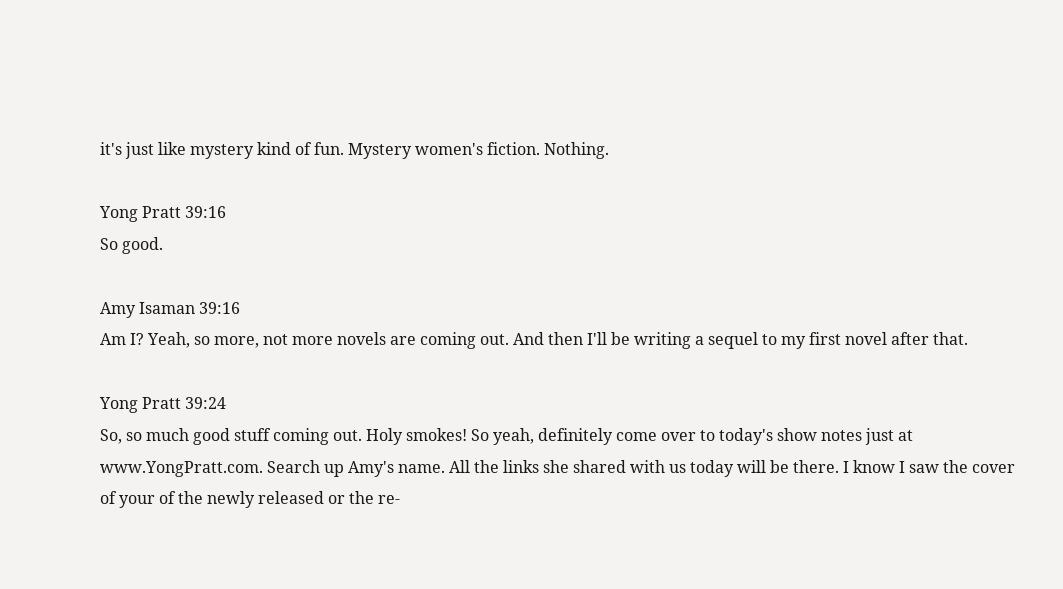it's just like mystery kind of fun. Mystery women's fiction. Nothing.

Yong Pratt 39:16
So good.

Amy Isaman 39:16
Am I? Yeah, so more, not more novels are coming out. And then I'll be writing a sequel to my first novel after that.

Yong Pratt 39:24
So, so much good stuff coming out. Holy smokes! So yeah, definitely come over to today's show notes just at www.YongPratt.com. Search up Amy's name. All the links she shared with us today will be there. I know I saw the cover of your of the newly released or the re-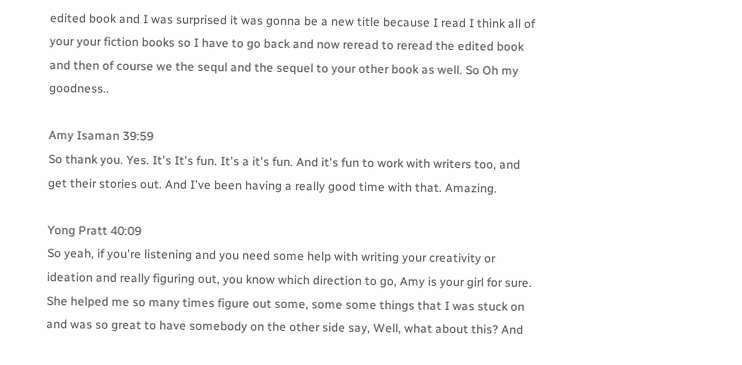edited book and I was surprised it was gonna be a new title because I read I think all of your your fiction books so I have to go back and now reread to reread the edited book and then of course we the sequl and the sequel to your other book as well. So Oh my goodness..

Amy Isaman 39:59
So thank you. Yes. It's It's fun. It's a it's fun. And it's fun to work with writers too, and get their stories out. And I've been having a really good time with that. Amazing.

Yong Pratt 40:09
So yeah, if you're listening and you need some help with writing your creativity or ideation and really figuring out, you know which direction to go, Amy is your girl for sure. She helped me so many times figure out some, some some things that I was stuck on and was so great to have somebody on the other side say, Well, what about this? And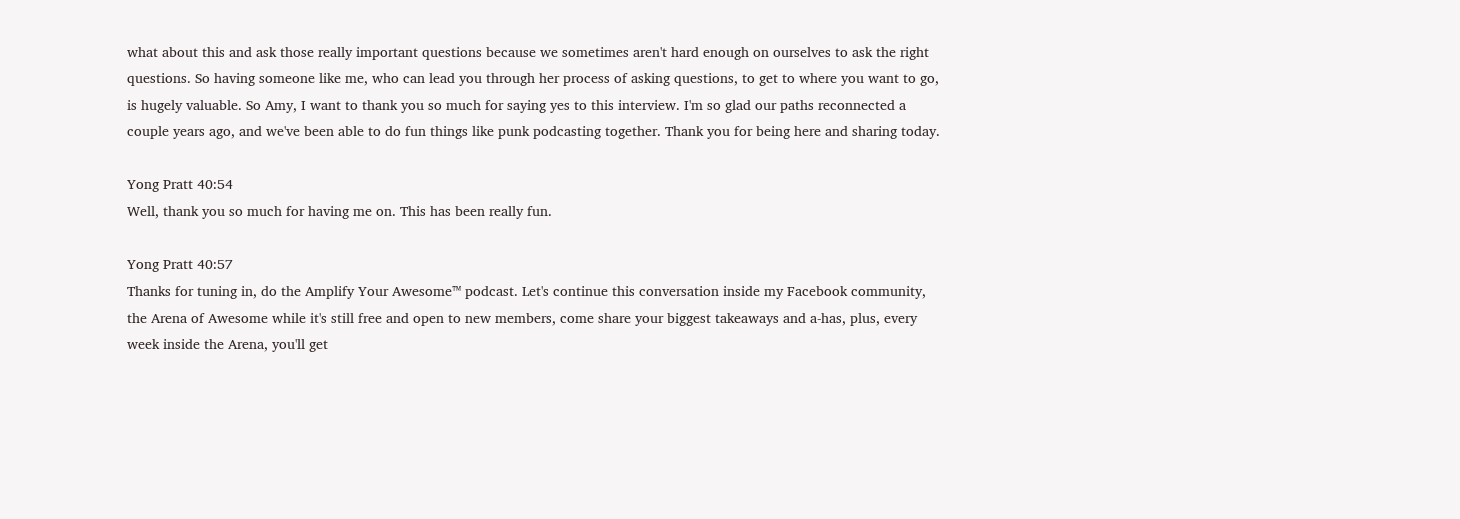what about this and ask those really important questions because we sometimes aren't hard enough on ourselves to ask the right questions. So having someone like me, who can lead you through her process of asking questions, to get to where you want to go, is hugely valuable. So Amy, I want to thank you so much for saying yes to this interview. I'm so glad our paths reconnected a couple years ago, and we've been able to do fun things like punk podcasting together. Thank you for being here and sharing today.

Yong Pratt 40:54
Well, thank you so much for having me on. This has been really fun.

Yong Pratt 40:57
Thanks for tuning in, do the Amplify Your Awesome™ podcast. Let's continue this conversation inside my Facebook community, the Arena of Awesome while it's still free and open to new members, come share your biggest takeaways and a-has, plus, every week inside the Arena, you'll get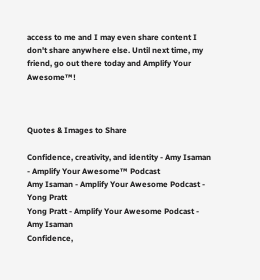access to me and I may even share content I don't share anywhere else. Until next time, my friend, go out there today and Amplify Your Awesome™!



Quotes & Images to Share

Confidence, creativity, and identity - Amy Isaman - Amplify Your Awesome™ Podcast
Amy Isaman - Amplify Your Awesome Podcast - Yong Pratt
Yong Pratt - Amplify Your Awesome Podcast - Amy Isaman
Confidence,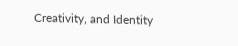Creativity, and Identity